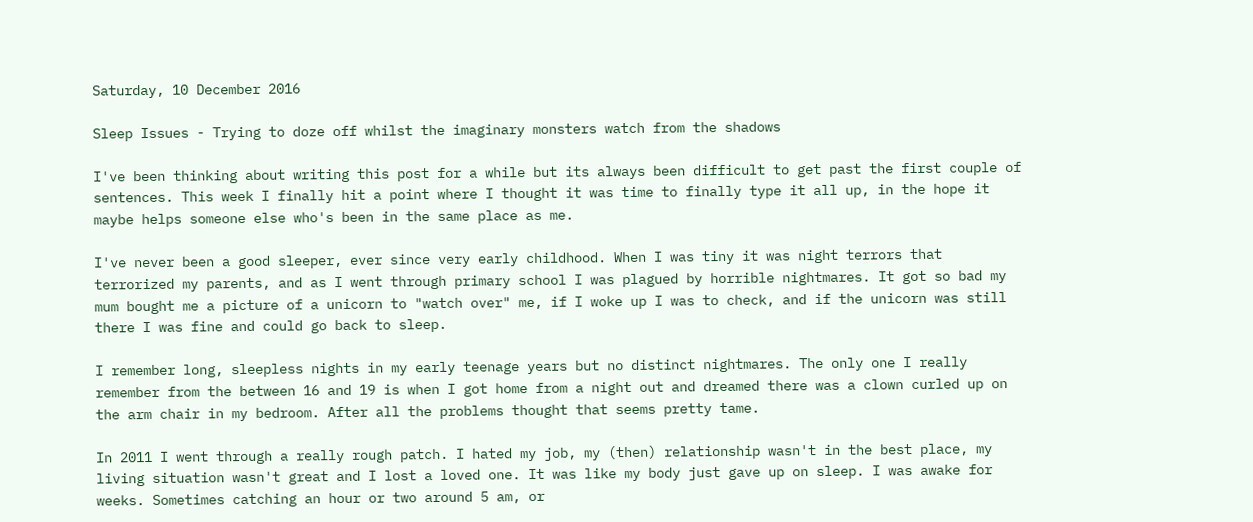Saturday, 10 December 2016

Sleep Issues - Trying to doze off whilst the imaginary monsters watch from the shadows

I've been thinking about writing this post for a while but its always been difficult to get past the first couple of sentences. This week I finally hit a point where I thought it was time to finally type it all up, in the hope it maybe helps someone else who's been in the same place as me.

I've never been a good sleeper, ever since very early childhood. When I was tiny it was night terrors that terrorized my parents, and as I went through primary school I was plagued by horrible nightmares. It got so bad my mum bought me a picture of a unicorn to "watch over" me, if I woke up I was to check, and if the unicorn was still there I was fine and could go back to sleep.

I remember long, sleepless nights in my early teenage years but no distinct nightmares. The only one I really remember from the between 16 and 19 is when I got home from a night out and dreamed there was a clown curled up on the arm chair in my bedroom. After all the problems thought that seems pretty tame.

In 2011 I went through a really rough patch. I hated my job, my (then) relationship wasn't in the best place, my living situation wasn't great and I lost a loved one. It was like my body just gave up on sleep. I was awake for weeks. Sometimes catching an hour or two around 5 am, or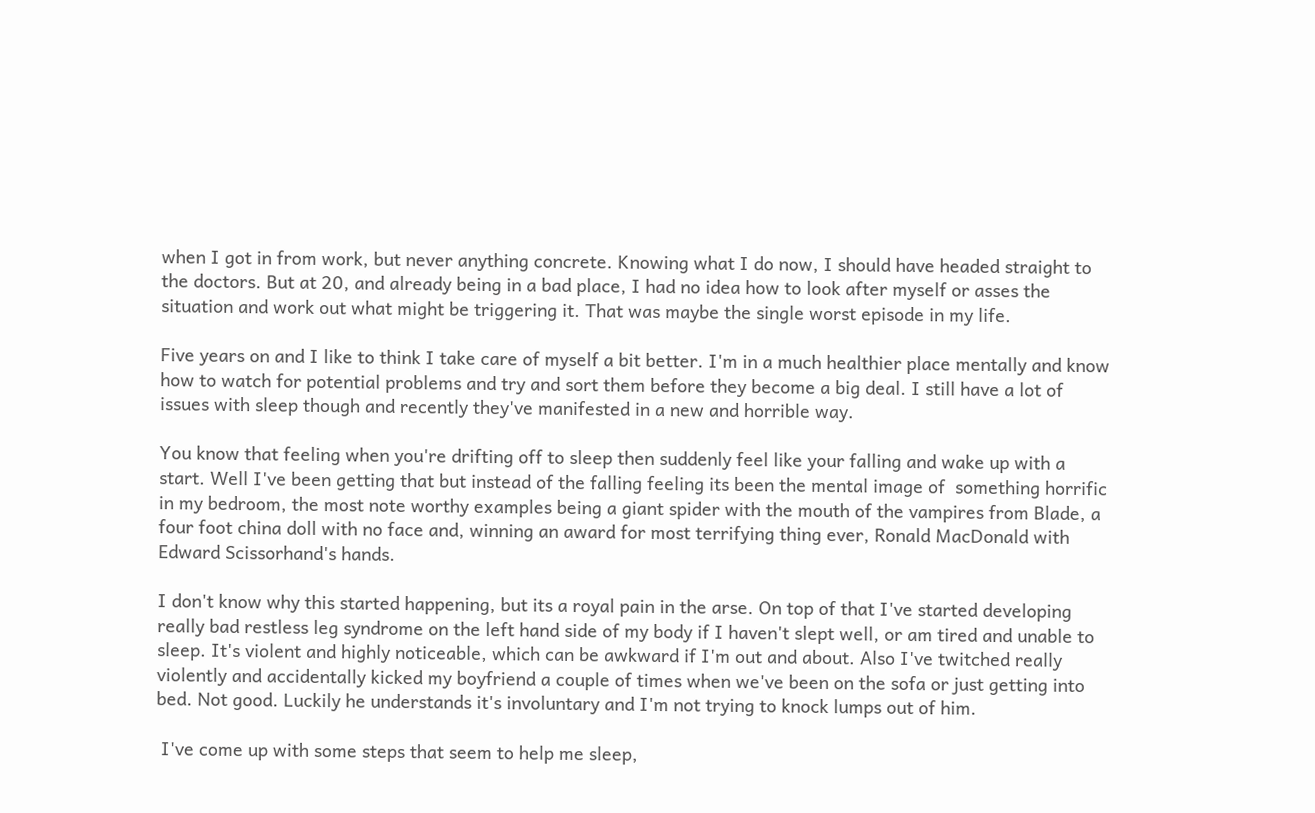when I got in from work, but never anything concrete. Knowing what I do now, I should have headed straight to the doctors. But at 20, and already being in a bad place, I had no idea how to look after myself or asses the situation and work out what might be triggering it. That was maybe the single worst episode in my life.

Five years on and I like to think I take care of myself a bit better. I'm in a much healthier place mentally and know how to watch for potential problems and try and sort them before they become a big deal. I still have a lot of issues with sleep though and recently they've manifested in a new and horrible way.

You know that feeling when you're drifting off to sleep then suddenly feel like your falling and wake up with a start. Well I've been getting that but instead of the falling feeling its been the mental image of  something horrific in my bedroom, the most note worthy examples being a giant spider with the mouth of the vampires from Blade, a four foot china doll with no face and, winning an award for most terrifying thing ever, Ronald MacDonald with Edward Scissorhand's hands.

I don't know why this started happening, but its a royal pain in the arse. On top of that I've started developing really bad restless leg syndrome on the left hand side of my body if I haven't slept well, or am tired and unable to sleep. It's violent and highly noticeable, which can be awkward if I'm out and about. Also I've twitched really violently and accidentally kicked my boyfriend a couple of times when we've been on the sofa or just getting into bed. Not good. Luckily he understands it's involuntary and I'm not trying to knock lumps out of him.

 I've come up with some steps that seem to help me sleep,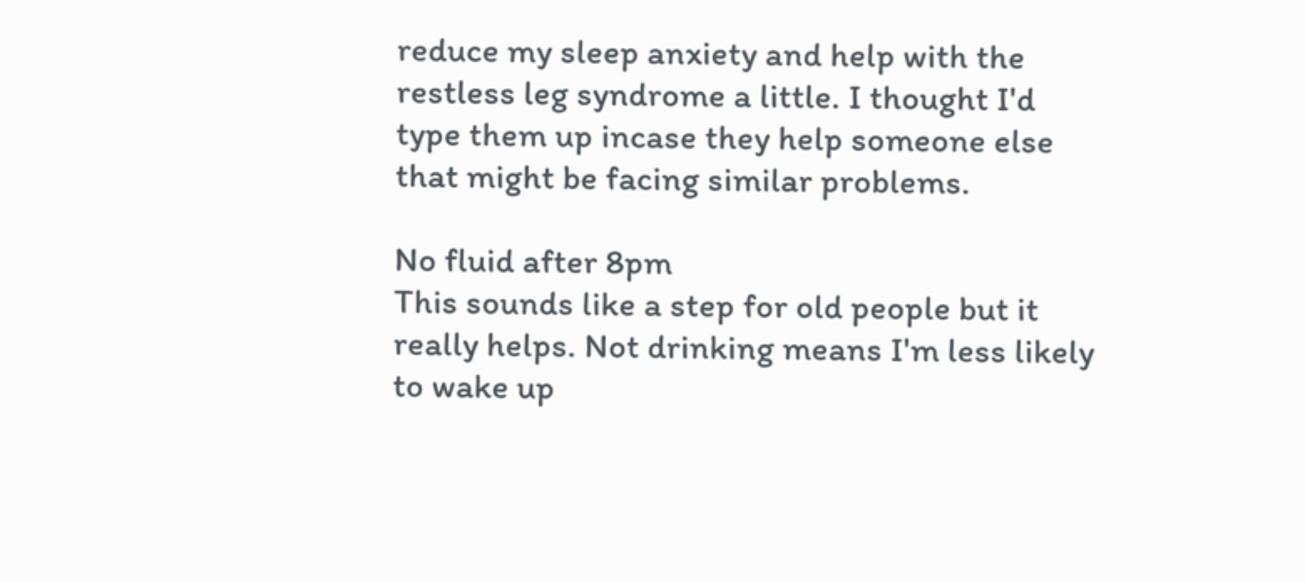reduce my sleep anxiety and help with the restless leg syndrome a little. I thought I'd type them up incase they help someone else that might be facing similar problems.

No fluid after 8pm
This sounds like a step for old people but it really helps. Not drinking means I'm less likely to wake up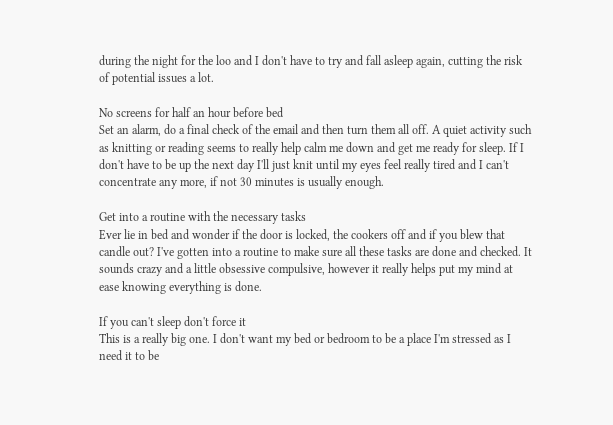during the night for the loo and I don't have to try and fall asleep again, cutting the risk of potential issues a lot.

No screens for half an hour before bed
Set an alarm, do a final check of the email and then turn them all off. A quiet activity such as knitting or reading seems to really help calm me down and get me ready for sleep. If I don't have to be up the next day I'll just knit until my eyes feel really tired and I can't concentrate any more, if not 30 minutes is usually enough.

Get into a routine with the necessary tasks
Ever lie in bed and wonder if the door is locked, the cookers off and if you blew that candle out? I've gotten into a routine to make sure all these tasks are done and checked. It sounds crazy and a little obsessive compulsive, however it really helps put my mind at ease knowing everything is done.

If you can't sleep don't force it
This is a really big one. I don't want my bed or bedroom to be a place I'm stressed as I need it to be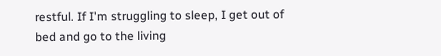restful. If I'm struggling to sleep, I get out of bed and go to the living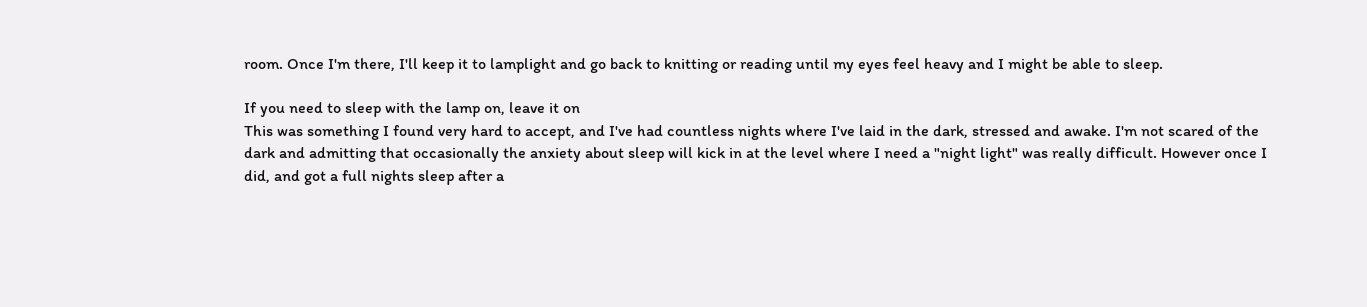room. Once I'm there, I'll keep it to lamplight and go back to knitting or reading until my eyes feel heavy and I might be able to sleep.

If you need to sleep with the lamp on, leave it on
This was something I found very hard to accept, and I've had countless nights where I've laid in the dark, stressed and awake. I'm not scared of the dark and admitting that occasionally the anxiety about sleep will kick in at the level where I need a "night light" was really difficult. However once I did, and got a full nights sleep after a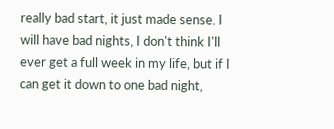really bad start, it just made sense. I will have bad nights, I don't think I'll ever get a full week in my life, but if I can get it down to one bad night,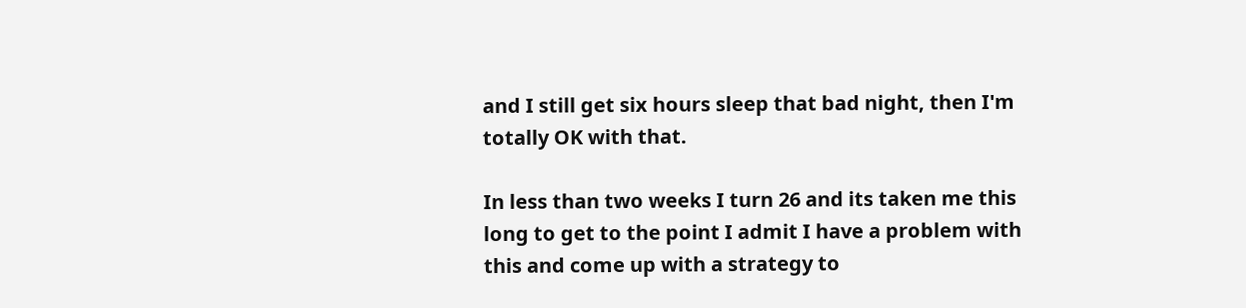and I still get six hours sleep that bad night, then I'm totally OK with that.

In less than two weeks I turn 26 and its taken me this long to get to the point I admit I have a problem with this and come up with a strategy to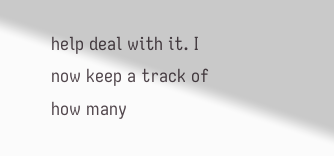help deal with it. I now keep a track of how many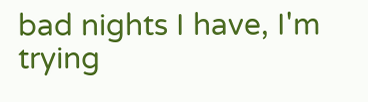bad nights I have, I'm trying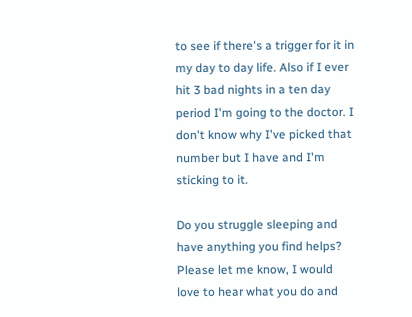to see if there's a trigger for it in my day to day life. Also if I ever hit 3 bad nights in a ten day period I'm going to the doctor. I don't know why I've picked that number but I have and I'm sticking to it.

Do you struggle sleeping and have anything you find helps? Please let me know, I would love to hear what you do and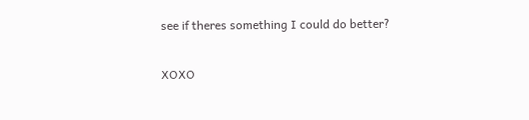see if theres something I could do better?

XOXO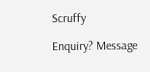Scruffy

Enquiry? Message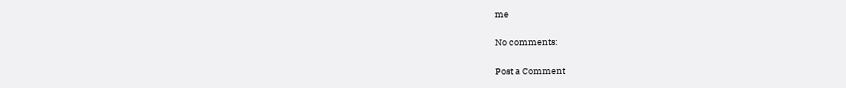me

No comments:

Post a Comment